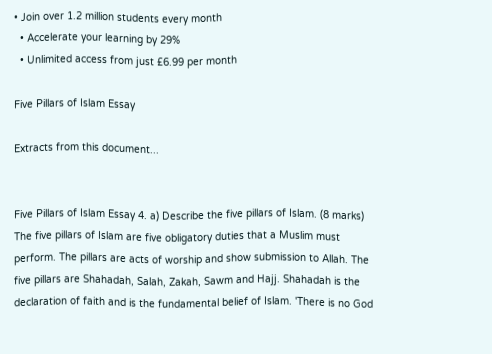• Join over 1.2 million students every month
  • Accelerate your learning by 29%
  • Unlimited access from just £6.99 per month

Five Pillars of Islam Essay

Extracts from this document...


Five Pillars of Islam Essay 4. a) Describe the five pillars of Islam. (8 marks) The five pillars of Islam are five obligatory duties that a Muslim must perform. The pillars are acts of worship and show submission to Allah. The five pillars are Shahadah, Salah, Zakah, Sawm and Hajj. Shahadah is the declaration of faith and is the fundamental belief of Islam. 'There is no God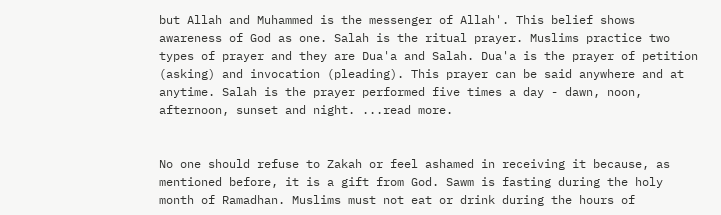but Allah and Muhammed is the messenger of Allah'. This belief shows awareness of God as one. Salah is the ritual prayer. Muslims practice two types of prayer and they are Dua'a and Salah. Dua'a is the prayer of petition (asking) and invocation (pleading). This prayer can be said anywhere and at anytime. Salah is the prayer performed five times a day - dawn, noon, afternoon, sunset and night. ...read more.


No one should refuse to Zakah or feel ashamed in receiving it because, as mentioned before, it is a gift from God. Sawm is fasting during the holy month of Ramadhan. Muslims must not eat or drink during the hours of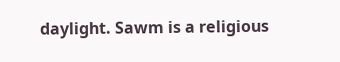daylight. Sawm is a religious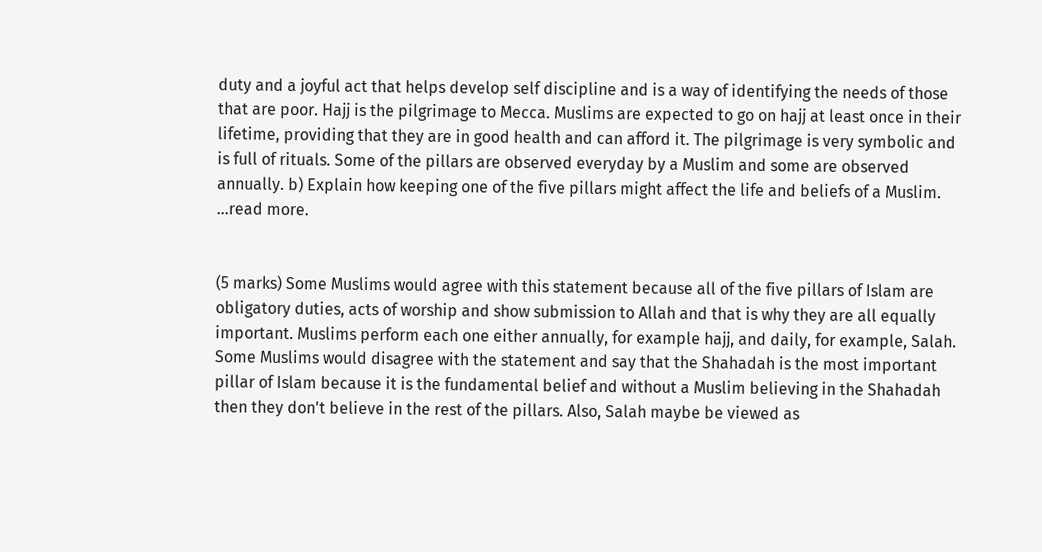duty and a joyful act that helps develop self discipline and is a way of identifying the needs of those that are poor. Hajj is the pilgrimage to Mecca. Muslims are expected to go on hajj at least once in their lifetime, providing that they are in good health and can afford it. The pilgrimage is very symbolic and is full of rituals. Some of the pillars are observed everyday by a Muslim and some are observed annually. b) Explain how keeping one of the five pillars might affect the life and beliefs of a Muslim. ...read more.


(5 marks) Some Muslims would agree with this statement because all of the five pillars of Islam are obligatory duties, acts of worship and show submission to Allah and that is why they are all equally important. Muslims perform each one either annually, for example hajj, and daily, for example, Salah. Some Muslims would disagree with the statement and say that the Shahadah is the most important pillar of Islam because it is the fundamental belief and without a Muslim believing in the Shahadah then they don't believe in the rest of the pillars. Also, Salah maybe be viewed as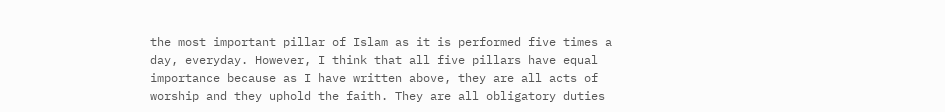the most important pillar of Islam as it is performed five times a day, everyday. However, I think that all five pillars have equal importance because as I have written above, they are all acts of worship and they uphold the faith. They are all obligatory duties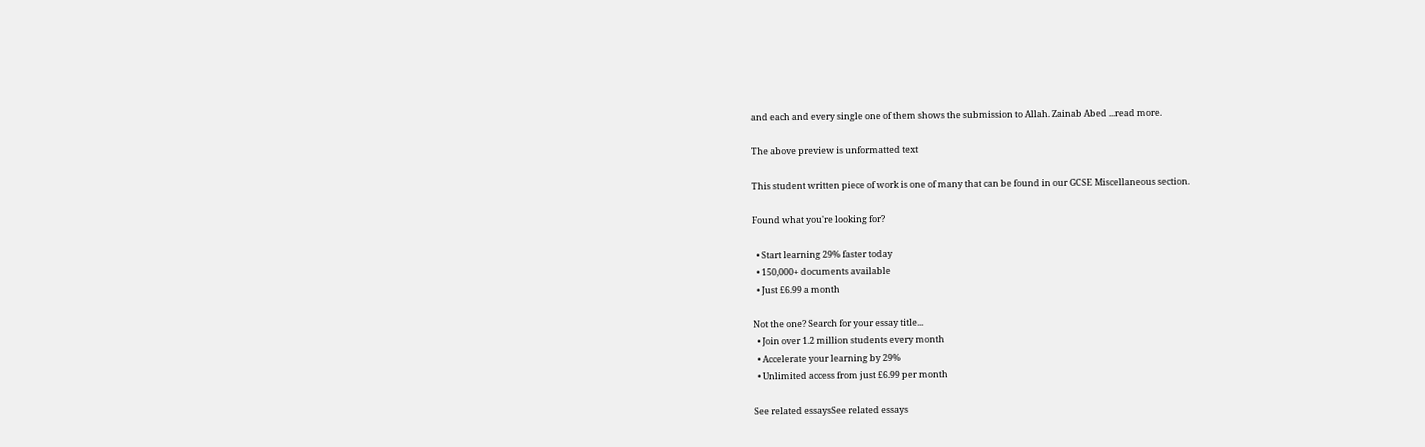and each and every single one of them shows the submission to Allah. Zainab Abed ...read more.

The above preview is unformatted text

This student written piece of work is one of many that can be found in our GCSE Miscellaneous section.

Found what you're looking for?

  • Start learning 29% faster today
  • 150,000+ documents available
  • Just £6.99 a month

Not the one? Search for your essay title...
  • Join over 1.2 million students every month
  • Accelerate your learning by 29%
  • Unlimited access from just £6.99 per month

See related essaysSee related essays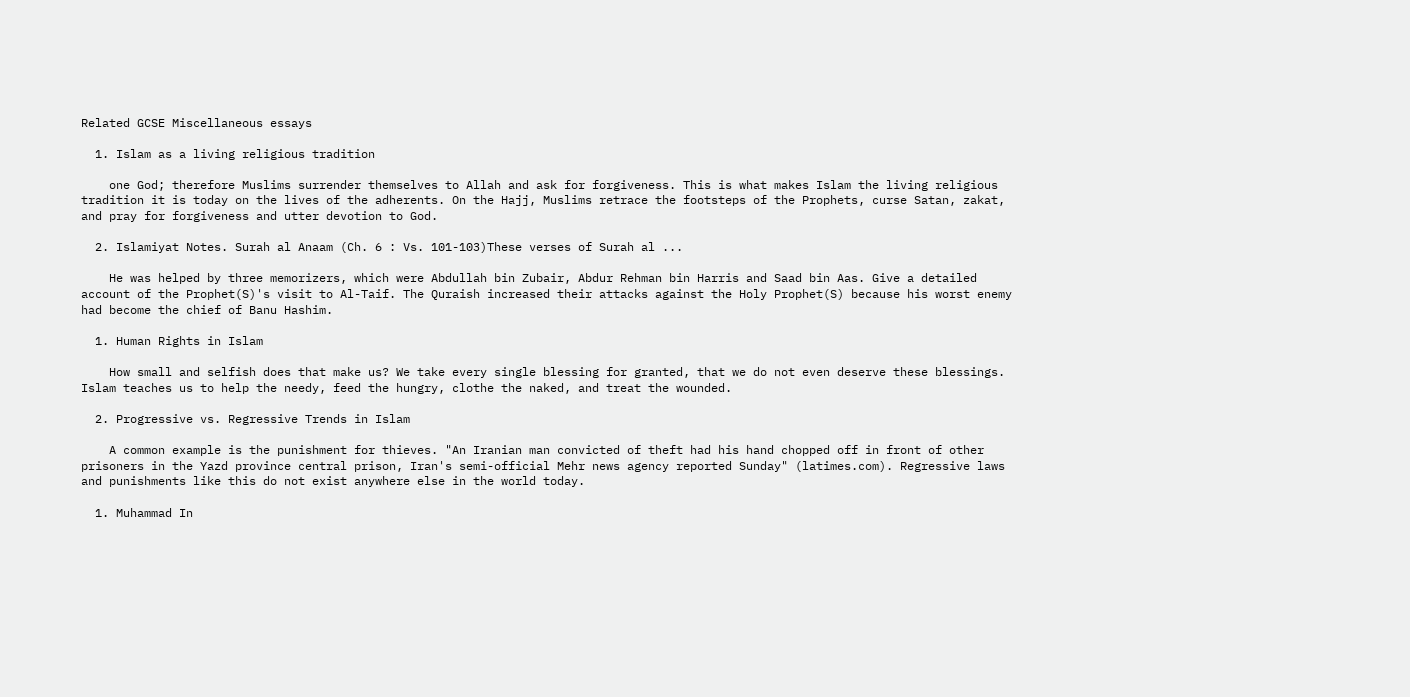Related GCSE Miscellaneous essays

  1. Islam as a living religious tradition

    one God; therefore Muslims surrender themselves to Allah and ask for forgiveness. This is what makes Islam the living religious tradition it is today on the lives of the adherents. On the Hajj, Muslims retrace the footsteps of the Prophets, curse Satan, zakat, and pray for forgiveness and utter devotion to God.

  2. Islamiyat Notes. Surah al Anaam (Ch. 6 : Vs. 101-103)These verses of Surah al ...

    He was helped by three memorizers, which were Abdullah bin Zubair, Abdur Rehman bin Harris and Saad bin Aas. Give a detailed account of the Prophet(S)'s visit to Al-Taif. The Quraish increased their attacks against the Holy Prophet(S) because his worst enemy had become the chief of Banu Hashim.

  1. Human Rights in Islam

    How small and selfish does that make us? We take every single blessing for granted, that we do not even deserve these blessings. Islam teaches us to help the needy, feed the hungry, clothe the naked, and treat the wounded.

  2. Progressive vs. Regressive Trends in Islam

    A common example is the punishment for thieves. "An Iranian man convicted of theft had his hand chopped off in front of other prisoners in the Yazd province central prison, Iran's semi-official Mehr news agency reported Sunday" (latimes.com). Regressive laws and punishments like this do not exist anywhere else in the world today.

  1. Muhammad In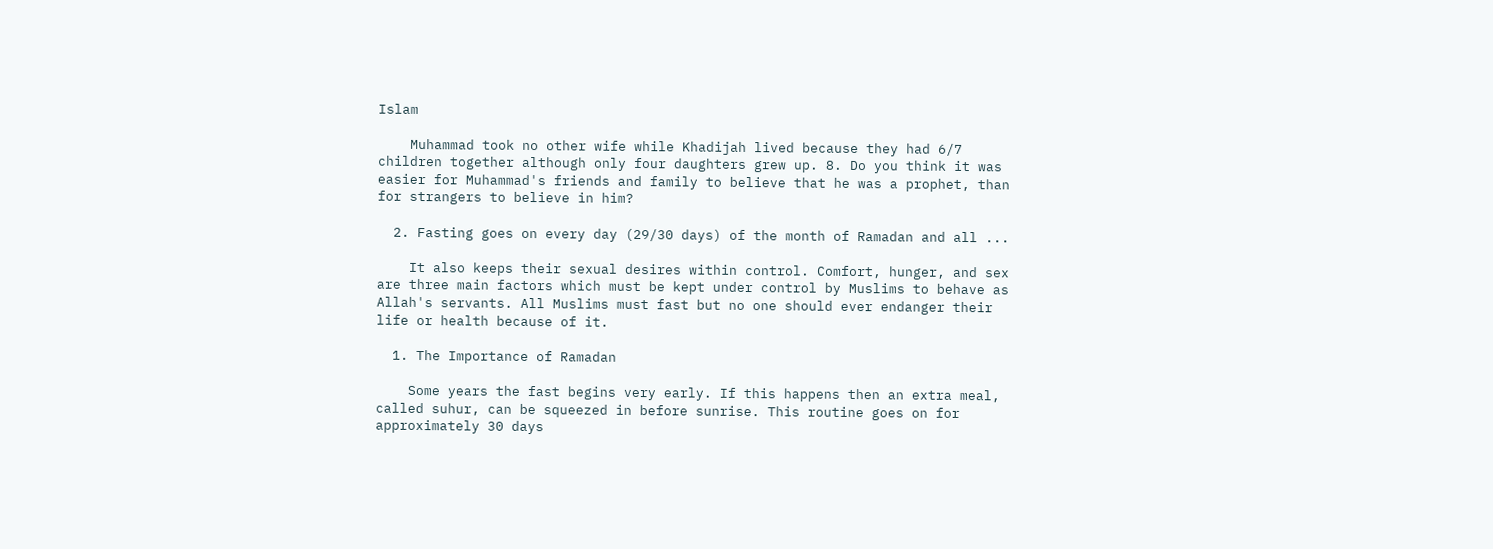Islam

    Muhammad took no other wife while Khadijah lived because they had 6/7 children together although only four daughters grew up. 8. Do you think it was easier for Muhammad's friends and family to believe that he was a prophet, than for strangers to believe in him?

  2. Fasting goes on every day (29/30 days) of the month of Ramadan and all ...

    It also keeps their sexual desires within control. Comfort, hunger, and sex are three main factors which must be kept under control by Muslims to behave as Allah's servants. All Muslims must fast but no one should ever endanger their life or health because of it.

  1. The Importance of Ramadan

    Some years the fast begins very early. If this happens then an extra meal, called suhur, can be squeezed in before sunrise. This routine goes on for approximately 30 days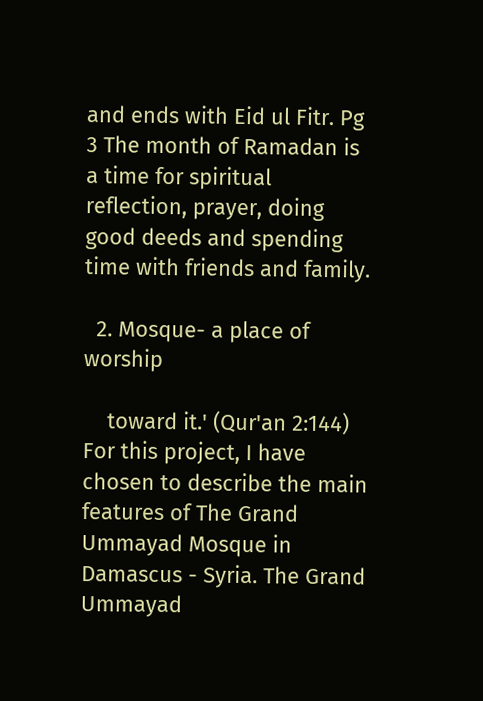and ends with Eid ul Fitr. Pg 3 The month of Ramadan is a time for spiritual reflection, prayer, doing good deeds and spending time with friends and family.

  2. Mosque- a place of worship

    toward it.' (Qur'an 2:144) For this project, I have chosen to describe the main features of The Grand Ummayad Mosque in Damascus - Syria. The Grand Ummayad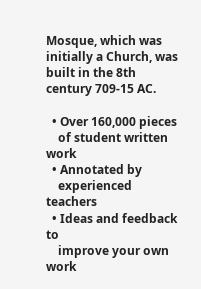Mosque, which was initially a Church, was built in the 8th century 709-15 AC.

  • Over 160,000 pieces
    of student written work
  • Annotated by
    experienced teachers
  • Ideas and feedback to
    improve your own work